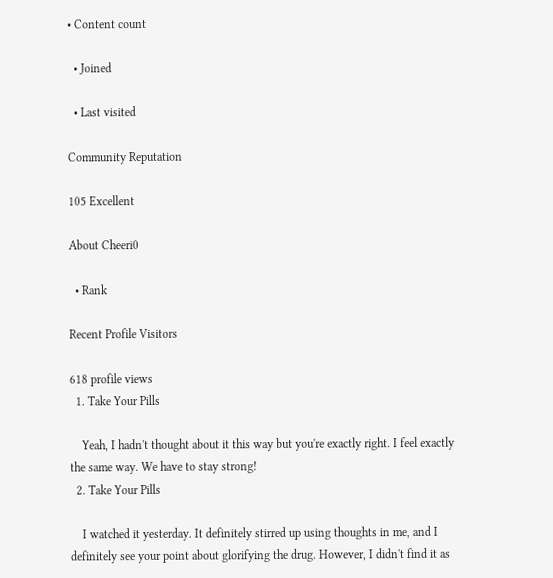• Content count

  • Joined

  • Last visited

Community Reputation

105 Excellent

About Cheeri0

  • Rank

Recent Profile Visitors

618 profile views
  1. Take Your Pills

    Yeah, I hadn't thought about it this way but you're exactly right. I feel exactly the same way. We have to stay strong!
  2. Take Your Pills

    I watched it yesterday. It definitely stirred up using thoughts in me, and I definitely see your point about glorifying the drug. However, I didn't find it as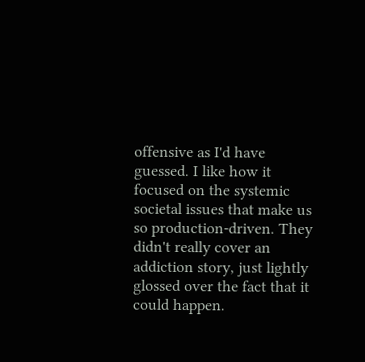offensive as I'd have guessed. I like how it focused on the systemic societal issues that make us so production-driven. They didn't really cover an addiction story, just lightly glossed over the fact that it could happen.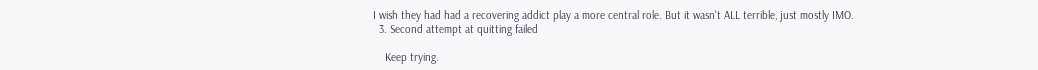I wish they had had a recovering addict play a more central role. But it wasn't ALL terrible, just mostly IMO.
  3. Second attempt at quitting failed

    Keep trying.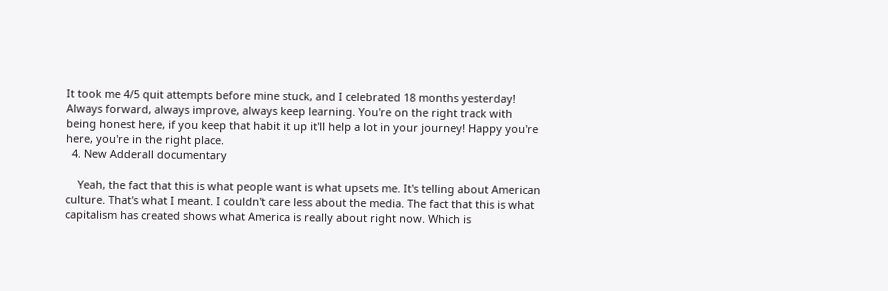It took me 4/5 quit attempts before mine stuck, and I celebrated 18 months yesterday! Always forward, always improve, always keep learning. You're on the right track with being honest here, if you keep that habit it up it'll help a lot in your journey! Happy you're here, you're in the right place.
  4. New Adderall documentary

    Yeah, the fact that this is what people want is what upsets me. It's telling about American culture. That's what I meant. I couldn't care less about the media. The fact that this is what capitalism has created shows what America is really about right now. Which is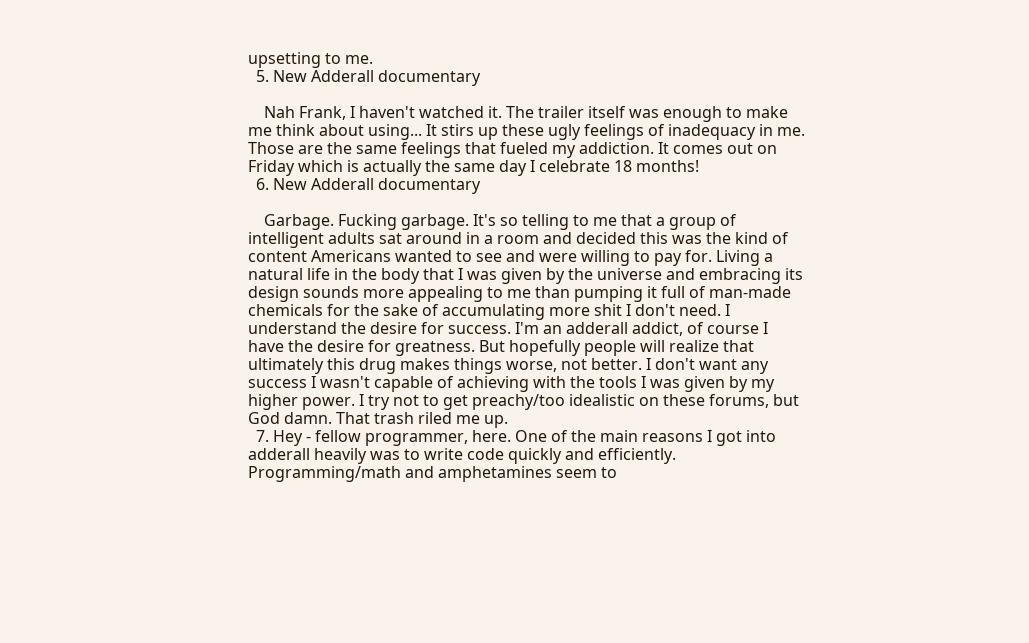upsetting to me.
  5. New Adderall documentary

    Nah Frank, I haven't watched it. The trailer itself was enough to make me think about using... It stirs up these ugly feelings of inadequacy in me. Those are the same feelings that fueled my addiction. It comes out on Friday which is actually the same day I celebrate 18 months!
  6. New Adderall documentary

    Garbage. Fucking garbage. It's so telling to me that a group of intelligent adults sat around in a room and decided this was the kind of content Americans wanted to see and were willing to pay for. Living a natural life in the body that I was given by the universe and embracing its design sounds more appealing to me than pumping it full of man-made chemicals for the sake of accumulating more shit I don't need. I understand the desire for success. I'm an adderall addict, of course I have the desire for greatness. But hopefully people will realize that ultimately this drug makes things worse, not better. I don't want any success I wasn't capable of achieving with the tools I was given by my higher power. I try not to get preachy/too idealistic on these forums, but God damn. That trash riled me up.
  7. Hey - fellow programmer, here. One of the main reasons I got into adderall heavily was to write code quickly and efficiently. Programming/math and amphetamines seem to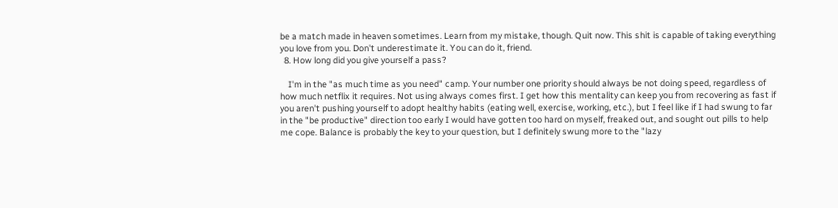be a match made in heaven sometimes. Learn from my mistake, though. Quit now. This shit is capable of taking everything you love from you. Don't underestimate it. You can do it, friend.
  8. How long did you give yourself a pass?

    I'm in the "as much time as you need" camp. Your number one priority should always be not doing speed, regardless of how much netflix it requires. Not using always comes first. I get how this mentality can keep you from recovering as fast if you aren't pushing yourself to adopt healthy habits (eating well, exercise, working, etc.), but I feel like if I had swung to far in the "be productive" direction too early I would have gotten too hard on myself, freaked out, and sought out pills to help me cope. Balance is probably the key to your question, but I definitely swung more to the "lazy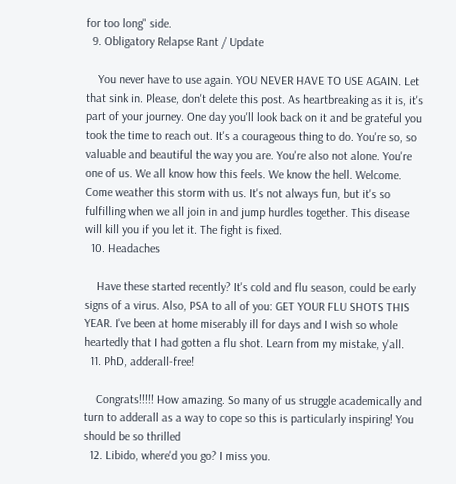for too long" side.
  9. Obligatory Relapse Rant / Update

    You never have to use again. YOU NEVER HAVE TO USE AGAIN. Let that sink in. Please, don't delete this post. As heartbreaking as it is, it's part of your journey. One day you'll look back on it and be grateful you took the time to reach out. It's a courageous thing to do. You're so, so valuable and beautiful the way you are. You're also not alone. You're one of us. We all know how this feels. We know the hell. Welcome. Come weather this storm with us. It's not always fun, but it's so fulfilling when we all join in and jump hurdles together. This disease will kill you if you let it. The fight is fixed.
  10. Headaches

    Have these started recently? It's cold and flu season, could be early signs of a virus. Also, PSA to all of you: GET YOUR FLU SHOTS THIS YEAR. I've been at home miserably ill for days and I wish so whole heartedly that I had gotten a flu shot. Learn from my mistake, y'all.
  11. PhD, adderall-free!

    Congrats!!!!! How amazing. So many of us struggle academically and turn to adderall as a way to cope so this is particularly inspiring! You should be so thrilled
  12. Libido, where'd you go? I miss you.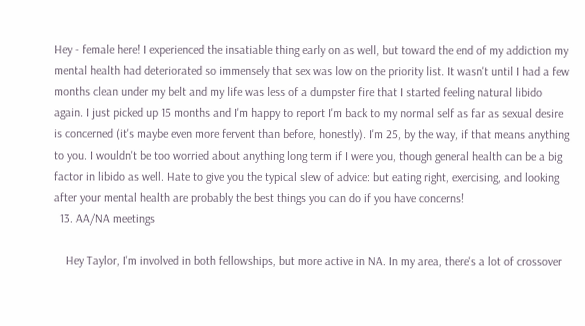Hey - female here! I experienced the insatiable thing early on as well, but toward the end of my addiction my mental health had deteriorated so immensely that sex was low on the priority list. It wasn't until I had a few months clean under my belt and my life was less of a dumpster fire that I started feeling natural libido again. I just picked up 15 months and I'm happy to report I'm back to my normal self as far as sexual desire is concerned (it's maybe even more fervent than before, honestly). I'm 25, by the way, if that means anything to you. I wouldn't be too worried about anything long term if I were you, though general health can be a big factor in libido as well. Hate to give you the typical slew of advice: but eating right, exercising, and looking after your mental health are probably the best things you can do if you have concerns!
  13. AA/NA meetings

    Hey Taylor, I'm involved in both fellowships, but more active in NA. In my area, there's a lot of crossover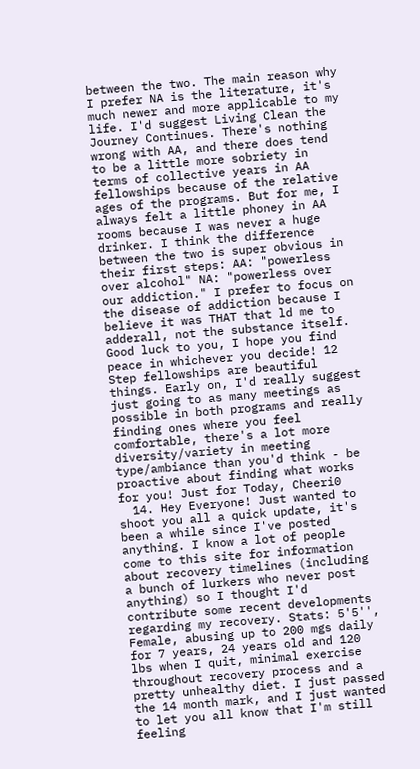between the two. The main reason why I prefer NA is the literature, it's much newer and more applicable to my life. I'd suggest Living Clean the Journey Continues. There's nothing wrong with AA, and there does tend to be a little more sobriety in terms of collective years in AA fellowships because of the relative ages of the programs. But for me, I always felt a little phoney in AA rooms because I was never a huge drinker. I think the difference between the two is super obvious in their first steps: AA: "powerless over alcohol" NA: "powerless over our addiction." I prefer to focus on the disease of addiction because I believe it was THAT that ld me to adderall, not the substance itself. Good luck to you, I hope you find peace in whichever you decide! 12 Step fellowships are beautiful things. Early on, I'd really suggest just going to as many meetings as possible in both programs and really finding ones where you feel comfortable, there's a lot more diversity/variety in meeting type/ambiance than you'd think - be proactive about finding what works for you! Just for Today, Cheeri0
  14. Hey Everyone! Just wanted to shoot you all a quick update, it's been a while since I've posted anything. I know a lot of people come to this site for information about recovery timelines (including a bunch of lurkers who never post anything) so I thought I'd contribute some recent developments regarding my recovery. Stats: 5'5'', Female, abusing up to 200 mgs daily for 7 years, 24 years old and 120 lbs when I quit, minimal exercise throughout recovery process and a pretty unhealthy diet. I just passed the 14 month mark, and I just wanted to let you all know that I'm still feeling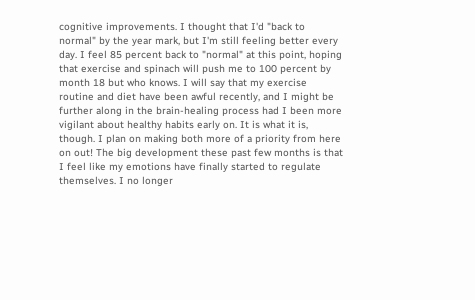cognitive improvements. I thought that I'd "back to normal" by the year mark, but I'm still feeling better every day. I feel 85 percent back to "normal" at this point, hoping that exercise and spinach will push me to 100 percent by month 18 but who knows. I will say that my exercise routine and diet have been awful recently, and I might be further along in the brain-healing process had I been more vigilant about healthy habits early on. It is what it is, though. I plan on making both more of a priority from here on out! The big development these past few months is that I feel like my emotions have finally started to regulate themselves. I no longer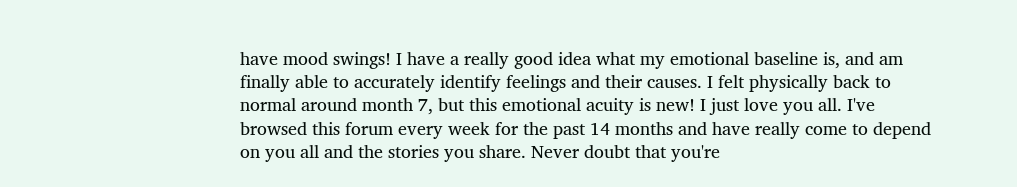have mood swings! I have a really good idea what my emotional baseline is, and am finally able to accurately identify feelings and their causes. I felt physically back to normal around month 7, but this emotional acuity is new! I just love you all. I've browsed this forum every week for the past 14 months and have really come to depend on you all and the stories you share. Never doubt that you're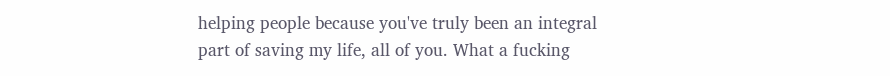helping people because you've truly been an integral part of saving my life, all of you. What a fucking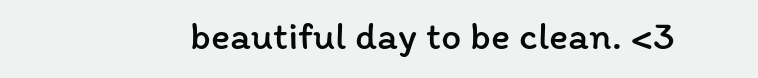beautiful day to be clean. <3